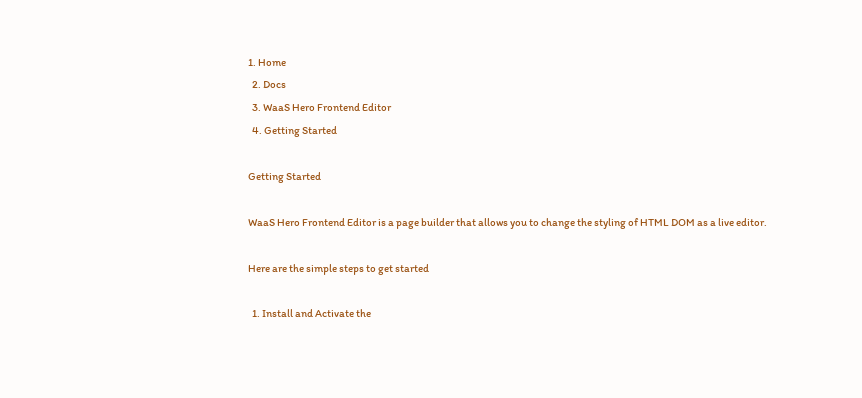1. Home
  2. Docs
  3. WaaS Hero Frontend Editor
  4. Getting Started

Getting Started

WaaS Hero Frontend Editor is a page builder that allows you to change the styling of HTML DOM as a live editor.

Here are the simple steps to get started

  1. Install and Activate the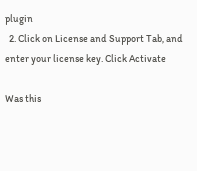plugin
  2. Click on License and Support Tab, and enter your license key. Click Activate

Was this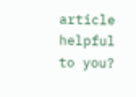article helpful to you?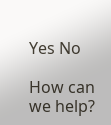Yes No

How can we help?